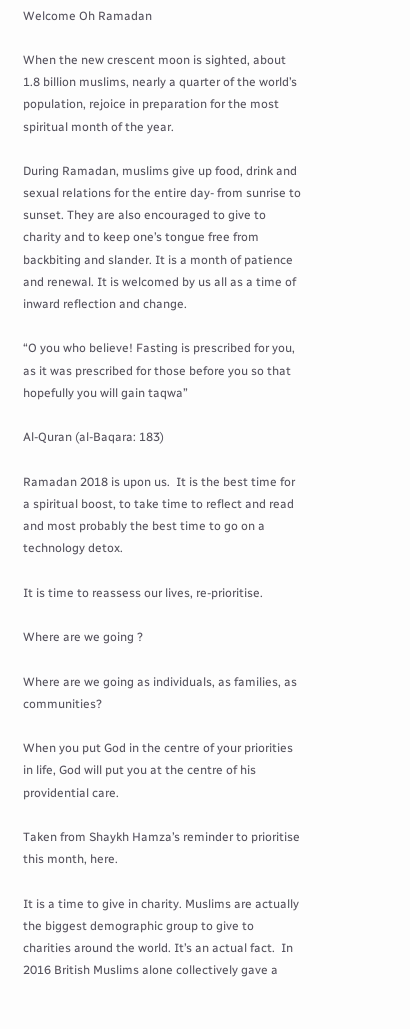Welcome Oh Ramadan

When the new crescent moon is sighted, about 1.8 billion muslims, nearly a quarter of the world’s population, rejoice in preparation for the most spiritual month of the year.

During Ramadan, muslims give up food, drink and sexual relations for the entire day- from sunrise to sunset. They are also encouraged to give to charity and to keep one’s tongue free from backbiting and slander. It is a month of patience and renewal. It is welcomed by us all as a time of inward reflection and change.

“O you who believe! Fasting is prescribed for you, as it was prescribed for those before you so that hopefully you will gain taqwa”

Al-Quran (al-Baqara: 183)

Ramadan 2018 is upon us.  It is the best time for a spiritual boost, to take time to reflect and read and most probably the best time to go on a technology detox.

It is time to reassess our lives, re-prioritise.

Where are we going ?

Where are we going as individuals, as families, as communities?

When you put God in the centre of your priorities in life, God will put you at the centre of his providential care.

Taken from Shaykh Hamza’s reminder to prioritise this month, here.

It is a time to give in charity. Muslims are actually the biggest demographic group to give to charities around the world. It’s an actual fact.  In 2016 British Muslims alone collectively gave a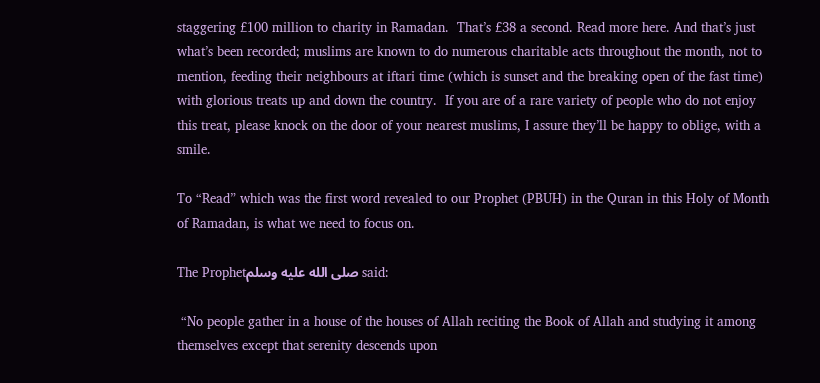staggering £100 million to charity in Ramadan.  That’s £38 a second. Read more here. And that’s just what’s been recorded; muslims are known to do numerous charitable acts throughout the month, not to mention, feeding their neighbours at iftari time (which is sunset and the breaking open of the fast time) with glorious treats up and down the country.  If you are of a rare variety of people who do not enjoy this treat, please knock on the door of your nearest muslims, I assure they’ll be happy to oblige, with a smile.

To “Read” which was the first word revealed to our Prophet (PBUH) in the Quran in this Holy of Month of Ramadan, is what we need to focus on.

The Prophetصلى الله عليه وسلم said:

 “No people gather in a house of the houses of Allah reciting the Book of Allah and studying it among themselves except that serenity descends upon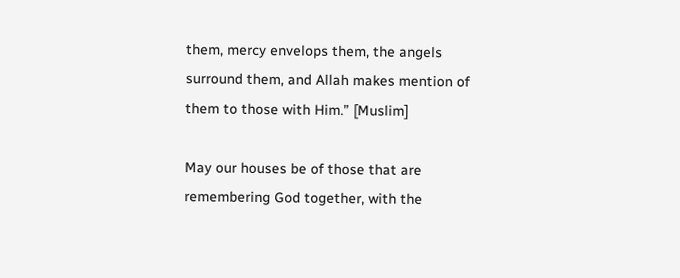them, mercy envelops them, the angels surround them, and Allah makes mention of them to those with Him.” [Muslim]

May our houses be of those that are remembering God together, with the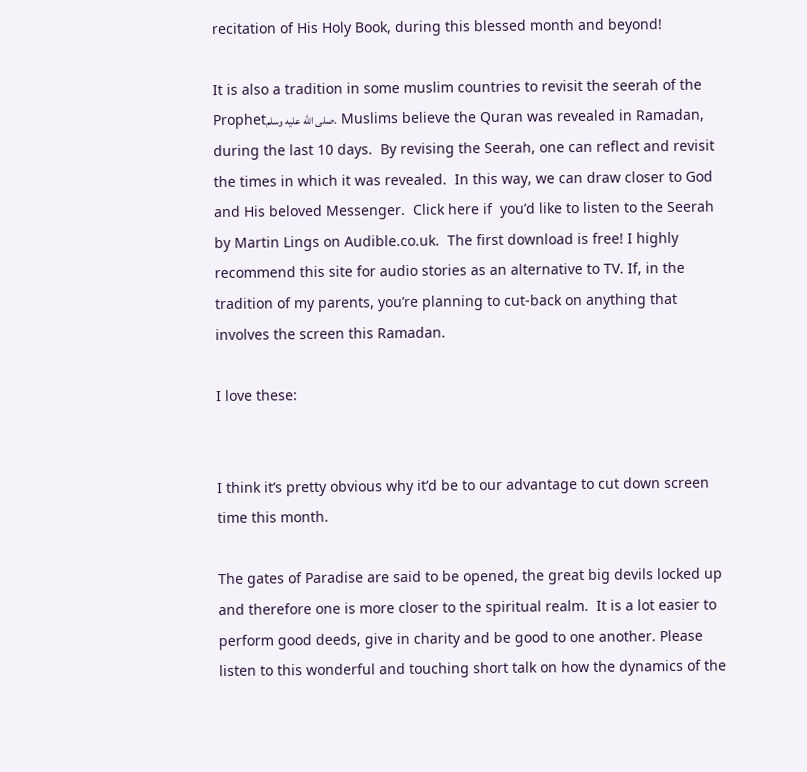recitation of His Holy Book, during this blessed month and beyond!

It is also a tradition in some muslim countries to revisit the seerah of the Prophetصلى الله عليه وسلم.  Muslims believe the Quran was revealed in Ramadan, during the last 10 days.  By revising the Seerah, one can reflect and revisit the times in which it was revealed.  In this way, we can draw closer to God and His beloved Messenger.  Click here if  you’d like to listen to the Seerah by Martin Lings on Audible.co.uk.  The first download is free! I highly recommend this site for audio stories as an alternative to TV. If, in the tradition of my parents, you’re planning to cut-back on anything that involves the screen this Ramadan.

I love these:


I think it’s pretty obvious why it’d be to our advantage to cut down screen time this month.

The gates of Paradise are said to be opened, the great big devils locked up and therefore one is more closer to the spiritual realm.  It is a lot easier to perform good deeds, give in charity and be good to one another. Please listen to this wonderful and touching short talk on how the dynamics of the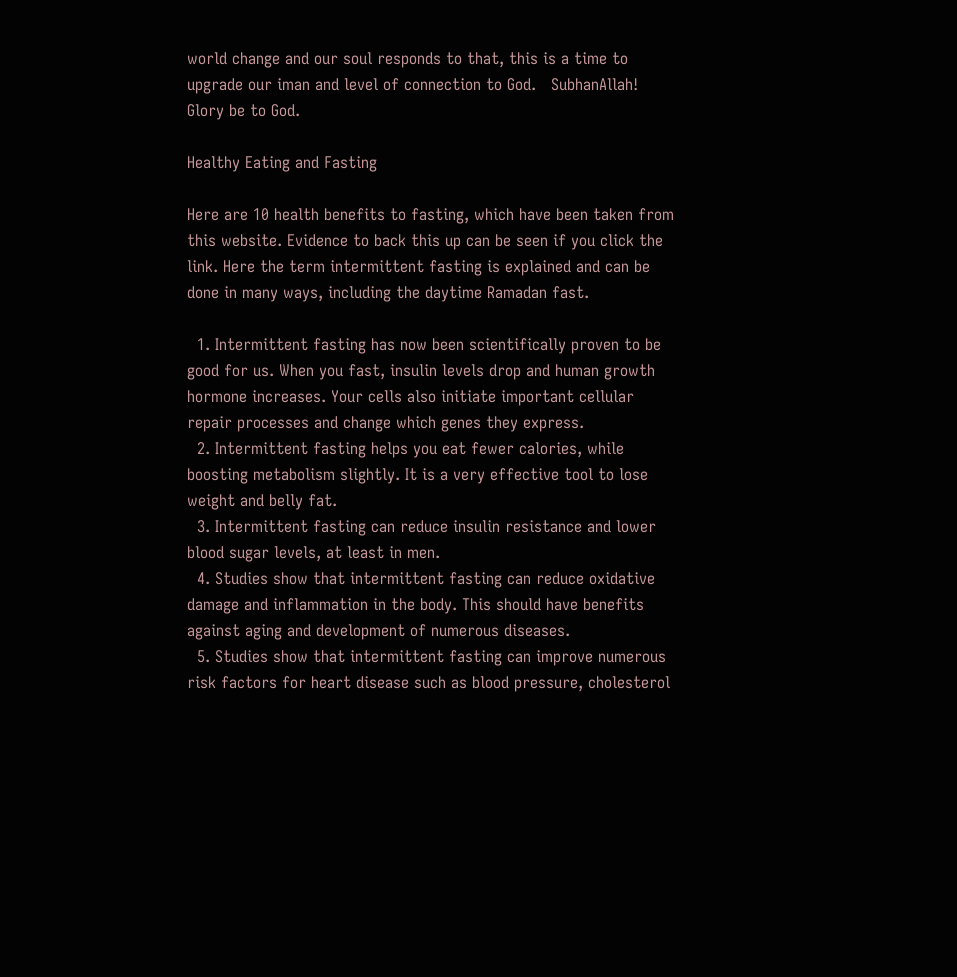world change and our soul responds to that, this is a time to upgrade our iman and level of connection to God.   SubhanAllah! Glory be to God.

Healthy Eating and Fasting

Here are 10 health benefits to fasting, which have been taken from this website. Evidence to back this up can be seen if you click the link. Here the term intermittent fasting is explained and can be done in many ways, including the daytime Ramadan fast.

  1. Intermittent fasting has now been scientifically proven to be good for us. When you fast, insulin levels drop and human growth hormone increases. Your cells also initiate important cellular repair processes and change which genes they express.
  2. Intermittent fasting helps you eat fewer calories, while boosting metabolism slightly. It is a very effective tool to lose weight and belly fat.
  3. Intermittent fasting can reduce insulin resistance and lower blood sugar levels, at least in men.
  4. Studies show that intermittent fasting can reduce oxidative damage and inflammation in the body. This should have benefits against aging and development of numerous diseases.
  5. Studies show that intermittent fasting can improve numerous risk factors for heart disease such as blood pressure, cholesterol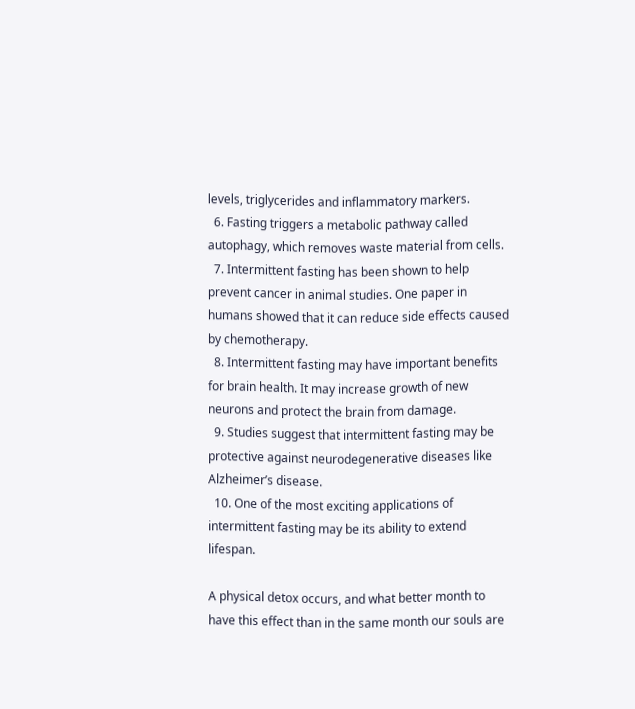levels, triglycerides and inflammatory markers.
  6. Fasting triggers a metabolic pathway called autophagy, which removes waste material from cells.
  7. Intermittent fasting has been shown to help prevent cancer in animal studies. One paper in humans showed that it can reduce side effects caused by chemotherapy.
  8. Intermittent fasting may have important benefits for brain health. It may increase growth of new neurons and protect the brain from damage.
  9. Studies suggest that intermittent fasting may be protective against neurodegenerative diseases like Alzheimer’s disease.
  10. One of the most exciting applications of intermittent fasting may be its ability to extend lifespan.

A physical detox occurs, and what better month to have this effect than in the same month our souls are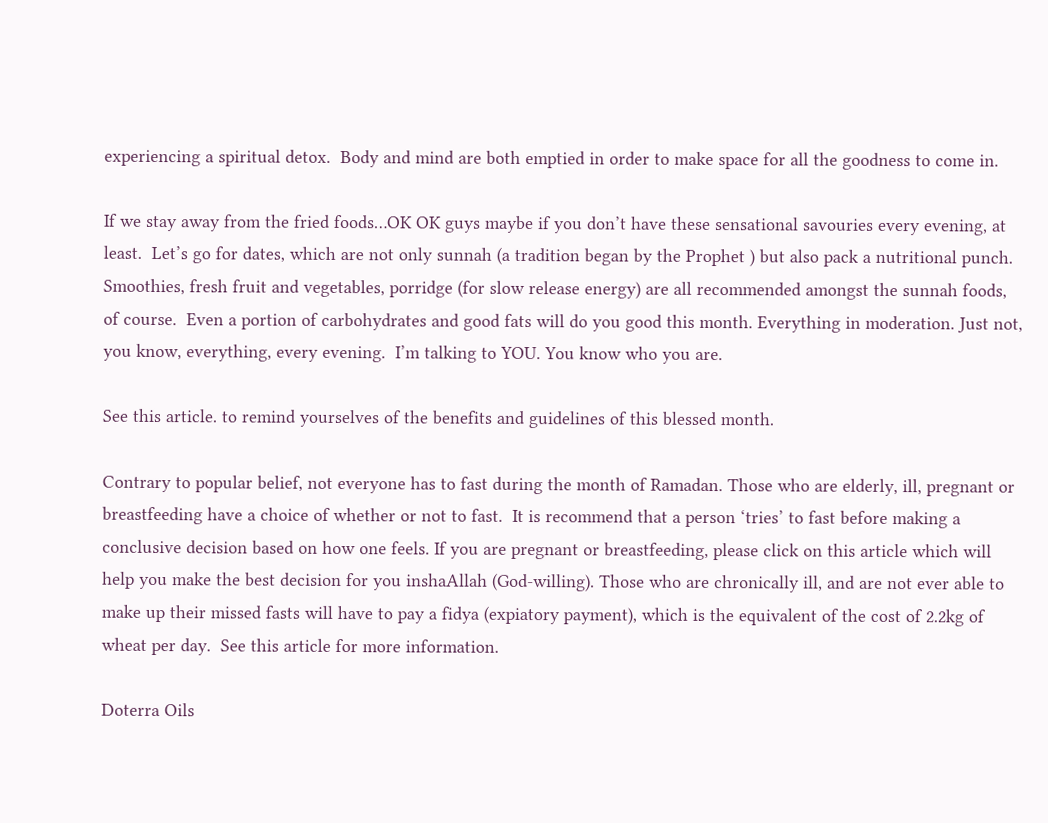experiencing a spiritual detox.  Body and mind are both emptied in order to make space for all the goodness to come in.

If we stay away from the fried foods…OK OK guys maybe if you don’t have these sensational savouries every evening, at least.  Let’s go for dates, which are not only sunnah (a tradition began by the Prophet ) but also pack a nutritional punch.  Smoothies, fresh fruit and vegetables, porridge (for slow release energy) are all recommended amongst the sunnah foods, of course.  Even a portion of carbohydrates and good fats will do you good this month. Everything in moderation. Just not, you know, everything, every evening.  I’m talking to YOU. You know who you are.

See this article. to remind yourselves of the benefits and guidelines of this blessed month.

Contrary to popular belief, not everyone has to fast during the month of Ramadan. Those who are elderly, ill, pregnant or breastfeeding have a choice of whether or not to fast.  It is recommend that a person ‘tries’ to fast before making a conclusive decision based on how one feels. If you are pregnant or breastfeeding, please click on this article which will help you make the best decision for you inshaAllah (God-willing). Those who are chronically ill, and are not ever able to make up their missed fasts will have to pay a fidya (expiatory payment), which is the equivalent of the cost of 2.2kg of wheat per day.  See this article for more information.

Doterra Oils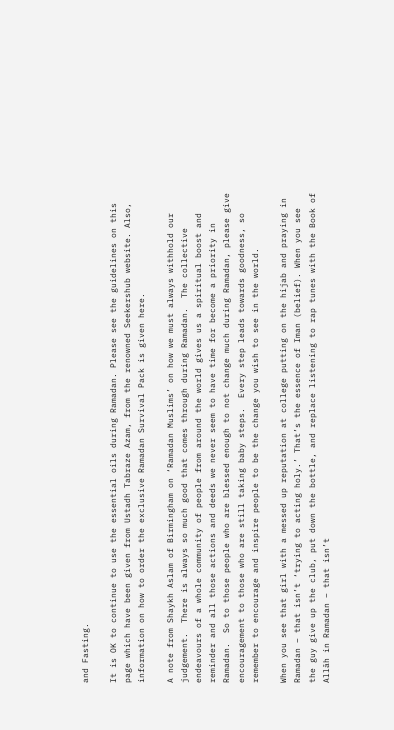and Fasting.

It is OK to continue to use the essential oils during Ramadan. Please see the guidelines on this page which have been given from Ustadh Tabraze Azam, from the renowned Seekershub website. Also, information on how to order the exclusive Ramadan Survival Pack is given here.

A note from Shaykh Aslam of Birmingham on ‘Ramadan Muslims’ on how we must always withhold our judgement.  There is always so much good that comes through during Ramadan.  The collective endeavours of a whole community of people from around the world gives us a spiritual boost and reminder and all those actions and deeds we never seem to have time for become a priority in Ramadan.  So to those people who are blessed enough to not change much during Ramadan, please give encouragement to those who are still taking baby steps.  Every step leads towards goodness, so remember to encourage and inspire people to be the change you wish to see in the world.

When you see that girl with a messed up reputation at college putting on the hijab and praying in Ramadan – that isn’t ‘trying to acting holy.’ That’s the essence of Iman (belief). When you see the guy give up the club, put down the bottle, and replace listening to rap tunes with the Book of Allāh in Ramadan – that isn’t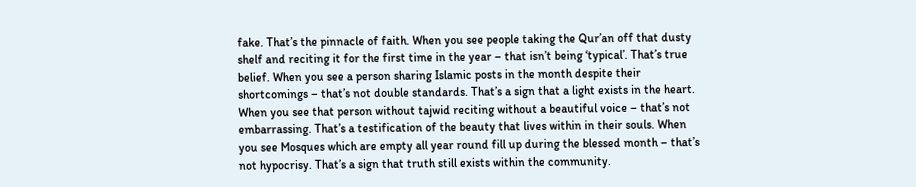fake. That’s the pinnacle of faith. When you see people taking the Qur’an off that dusty shelf and reciting it for the first time in the year – that isn’t being ‘typical’. That’s true belief. When you see a person sharing Islamic posts in the month despite their shortcomings – that’s not double standards. That’s a sign that a light exists in the heart. When you see that person without tajwid reciting without a beautiful voice – that’s not embarrassing. That’s a testification of the beauty that lives within in their souls. When you see Mosques which are empty all year round fill up during the blessed month – that’s not hypocrisy. That’s a sign that truth still exists within the community.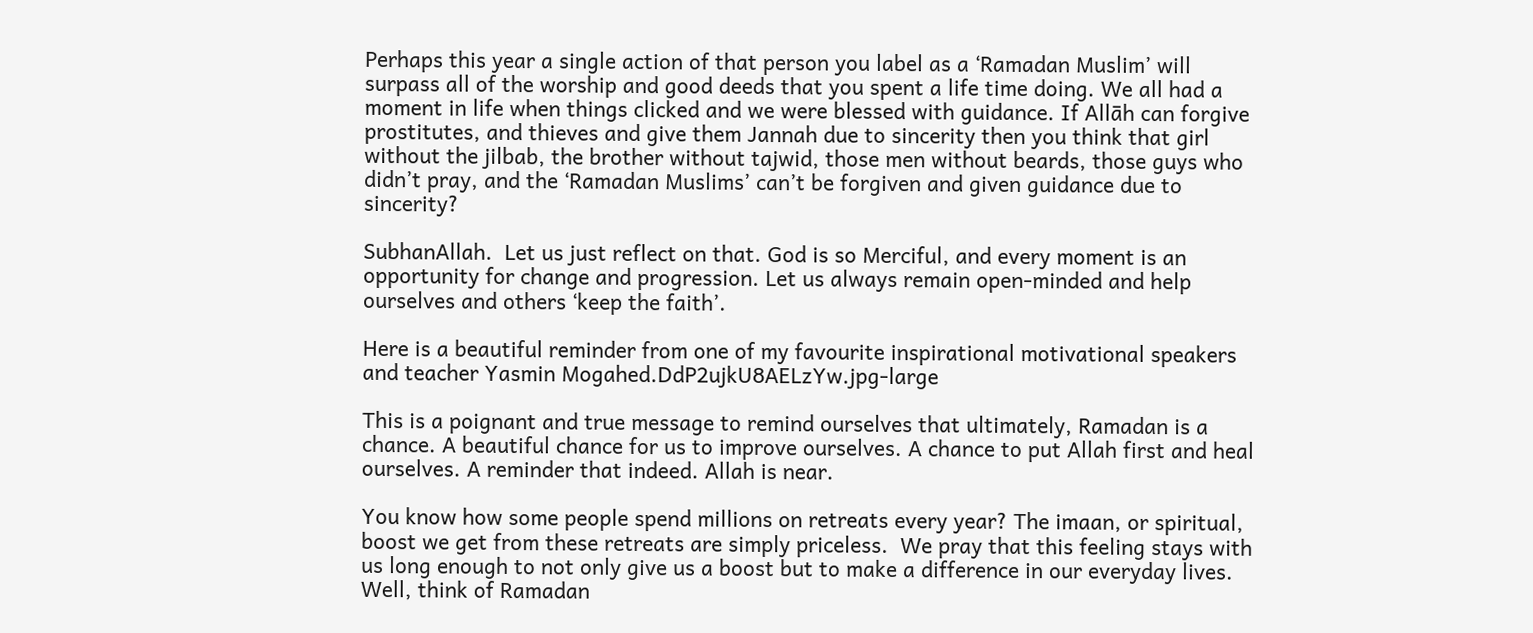Perhaps this year a single action of that person you label as a ‘Ramadan Muslim’ will surpass all of the worship and good deeds that you spent a life time doing. We all had a moment in life when things clicked and we were blessed with guidance. If Allāh can forgive prostitutes, and thieves and give them Jannah due to sincerity then you think that girl without the jilbab, the brother without tajwid, those men without beards, those guys who didn’t pray, and the ‘Ramadan Muslims’ can’t be forgiven and given guidance due to sincerity?

SubhanAllah.  Let us just reflect on that. God is so Merciful, and every moment is an opportunity for change and progression. Let us always remain open-minded and help ourselves and others ‘keep the faith’.

Here is a beautiful reminder from one of my favourite inspirational motivational speakers and teacher Yasmin Mogahed.DdP2ujkU8AELzYw.jpg-large

This is a poignant and true message to remind ourselves that ultimately, Ramadan is a chance. A beautiful chance for us to improve ourselves. A chance to put Allah first and heal ourselves. A reminder that indeed. Allah is near.

You know how some people spend millions on retreats every year? The imaan, or spiritual, boost we get from these retreats are simply priceless.  We pray that this feeling stays with us long enough to not only give us a boost but to make a difference in our everyday lives. Well, think of Ramadan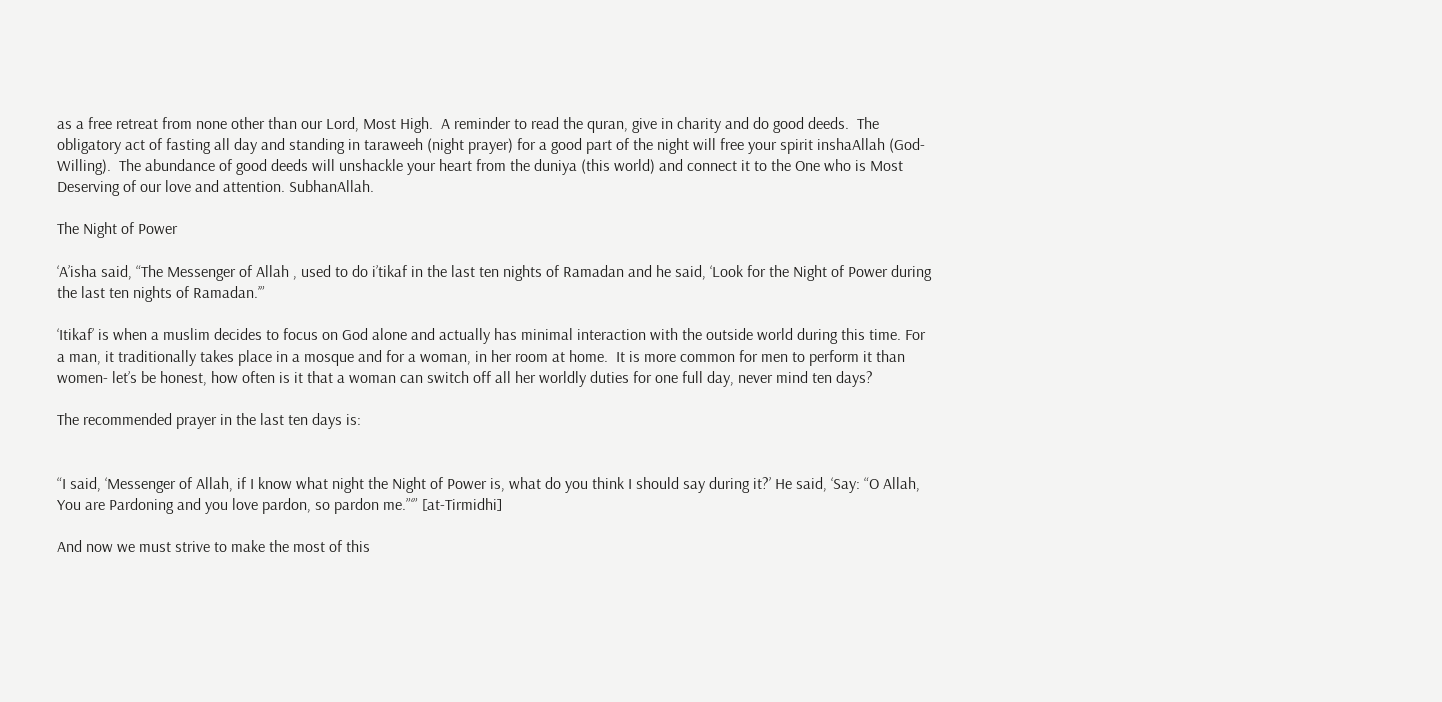as a free retreat from none other than our Lord, Most High.  A reminder to read the quran, give in charity and do good deeds.  The obligatory act of fasting all day and standing in taraweeh (night prayer) for a good part of the night will free your spirit inshaAllah (God-Willing).  The abundance of good deeds will unshackle your heart from the duniya (this world) and connect it to the One who is Most Deserving of our love and attention. SubhanAllah.

The Night of Power

‘A’isha said, “The Messenger of Allah , used to do i’tikaf in the last ten nights of Ramadan and he said, ‘Look for the Night of Power during the last ten nights of Ramadan.’”

‘Itikaf’ is when a muslim decides to focus on God alone and actually has minimal interaction with the outside world during this time. For a man, it traditionally takes place in a mosque and for a woman, in her room at home.  It is more common for men to perform it than women- let’s be honest, how often is it that a woman can switch off all her worldly duties for one full day, never mind ten days?

The recommended prayer in the last ten days is:


“I said, ‘Messenger of Allah, if I know what night the Night of Power is, what do you think I should say during it?’ He said, ‘Say: “O Allah, You are Pardoning and you love pardon, so pardon me.”‘” [at-Tirmidhi]

And now we must strive to make the most of this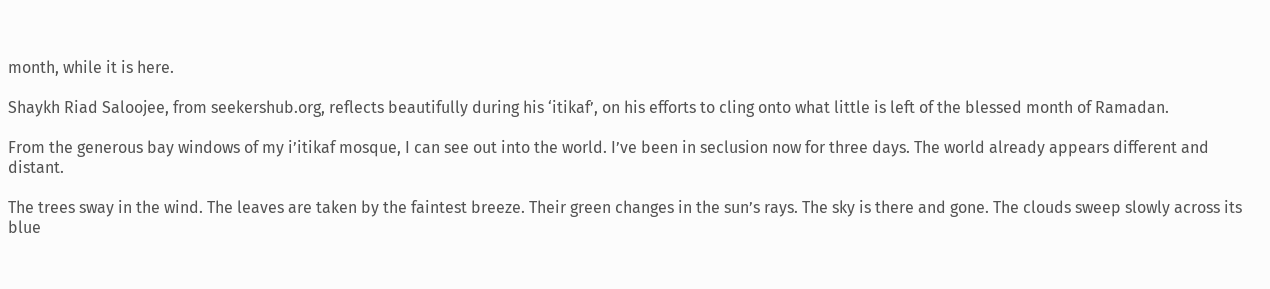month, while it is here.

Shaykh Riad Saloojee, from seekershub.org, reflects beautifully during his ‘itikaf’, on his efforts to cling onto what little is left of the blessed month of Ramadan.

From the generous bay windows of my i’itikaf mosque, I can see out into the world. I’ve been in seclusion now for three days. The world already appears different and distant.

The trees sway in the wind. The leaves are taken by the faintest breeze. Their green changes in the sun’s rays. The sky is there and gone. The clouds sweep slowly across its blue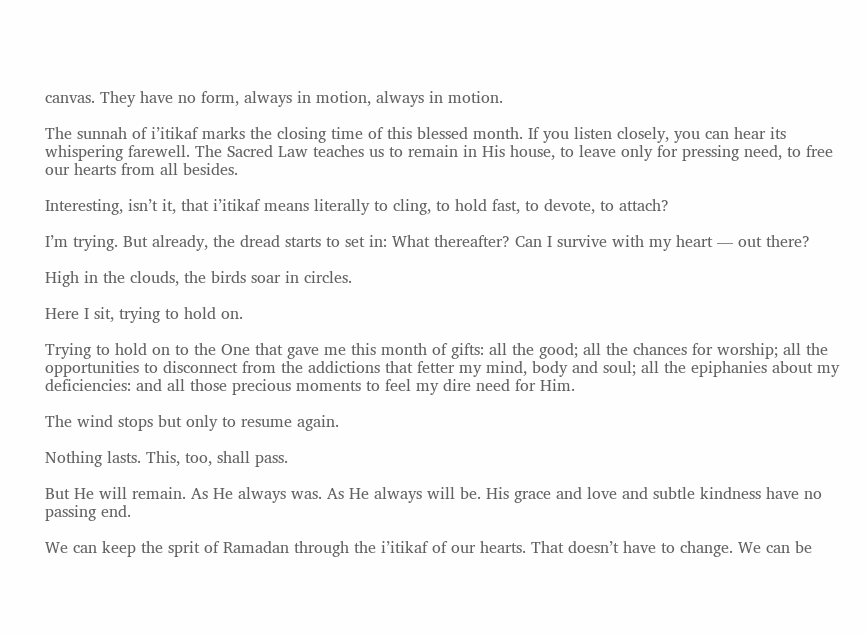canvas. They have no form, always in motion, always in motion.

The sunnah of i’itikaf marks the closing time of this blessed month. If you listen closely, you can hear its whispering farewell. The Sacred Law teaches us to remain in His house, to leave only for pressing need, to free our hearts from all besides.

Interesting, isn’t it, that i’itikaf means literally to cling, to hold fast, to devote, to attach?

I’m trying. But already, the dread starts to set in: What thereafter? Can I survive with my heart — out there?

High in the clouds, the birds soar in circles.

Here I sit, trying to hold on.

Trying to hold on to the One that gave me this month of gifts: all the good; all the chances for worship; all the opportunities to disconnect from the addictions that fetter my mind, body and soul; all the epiphanies about my deficiencies: and all those precious moments to feel my dire need for Him.

The wind stops but only to resume again.

Nothing lasts. This, too, shall pass.

But He will remain. As He always was. As He always will be. His grace and love and subtle kindness have no passing end.

We can keep the sprit of Ramadan through the i’itikaf of our hearts. That doesn’t have to change. We can be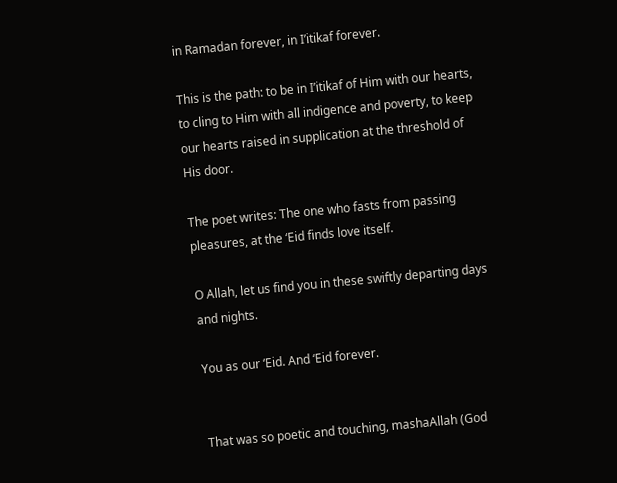in Ramadan forever, in I’itikaf forever.

This is the path: to be in I’itikaf of Him with our hearts, to cling to Him with all indigence and poverty, to keep our hearts raised in supplication at the threshold of His door.

The poet writes: The one who fasts from passing pleasures, at the ‘Eid finds love itself.

O Allah, let us find you in these swiftly departing days and nights.

You as our ‘Eid. And ‘Eid forever.


That was so poetic and touching, mashaAllah (God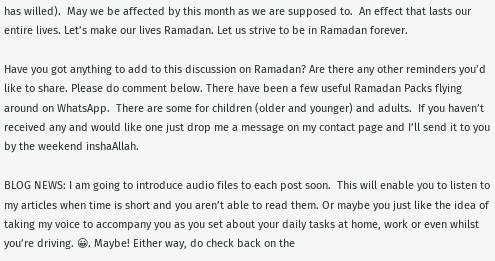has willed).  May we be affected by this month as we are supposed to.  An effect that lasts our entire lives. Let’s make our lives Ramadan. Let us strive to be in Ramadan forever.

Have you got anything to add to this discussion on Ramadan? Are there any other reminders you’d like to share. Please do comment below. There have been a few useful Ramadan Packs flying around on WhatsApp.  There are some for children (older and younger) and adults.  If you haven’t received any and would like one just drop me a message on my contact page and I’ll send it to you by the weekend inshaAllah.

BLOG NEWS: I am going to introduce audio files to each post soon.  This will enable you to listen to my articles when time is short and you aren’t able to read them. Or maybe you just like the idea of taking my voice to accompany you as you set about your daily tasks at home, work or even whilst you’re driving. 😀. Maybe! Either way, do check back on the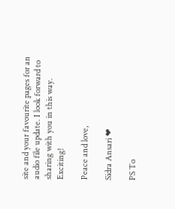site and your favourite pages for an audio file update. I look forward to sharing with you in this way. Exciting!

Peace and love,

Sidra Ansari ❤

PS To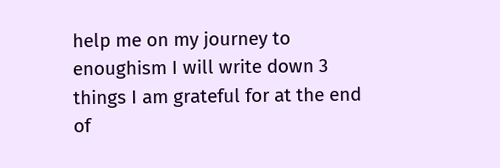help me on my journey to enoughism I will write down 3 things I am grateful for at the end of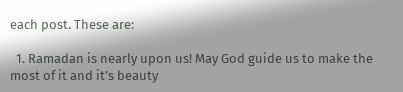each post. These are:

  1. Ramadan is nearly upon us! May God guide us to make the most of it and it’s beauty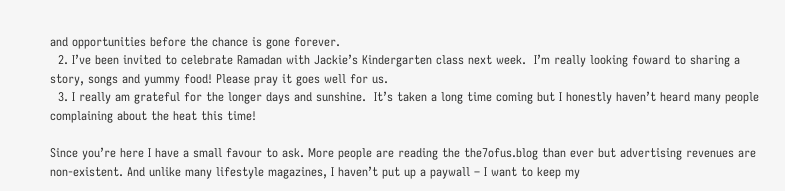and opportunities before the chance is gone forever.
  2. I’ve been invited to celebrate Ramadan with Jackie’s Kindergarten class next week.  I’m really looking foward to sharing a story, songs and yummy food! Please pray it goes well for us.
  3. I really am grateful for the longer days and sunshine.  It’s taken a long time coming but I honestly haven’t heard many people complaining about the heat this time!

Since you’re here I have a small favour to ask. More people are reading the the7ofus.blog than ever but advertising revenues are non-existent. And unlike many lifestyle magazines, I haven’t put up a paywall – I want to keep my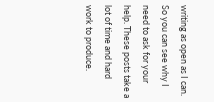writing as open as I can. So you can see why I need to ask for your help. These posts take a lot of time and hard work to produce.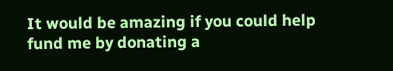It would be amazing if you could help fund me by donating a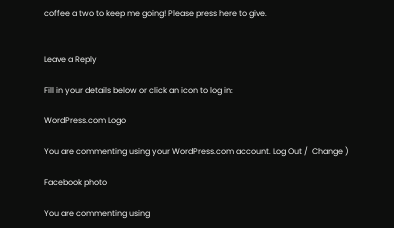coffee a two to keep me going! Please press here to give.


Leave a Reply

Fill in your details below or click an icon to log in:

WordPress.com Logo

You are commenting using your WordPress.com account. Log Out /  Change )

Facebook photo

You are commenting using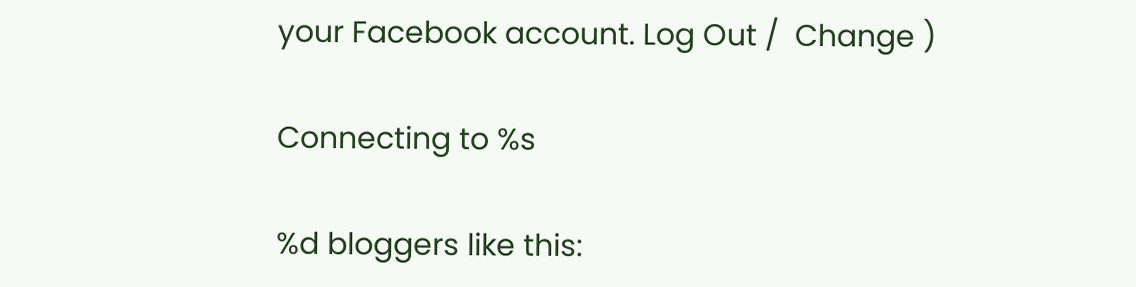your Facebook account. Log Out /  Change )

Connecting to %s

%d bloggers like this: